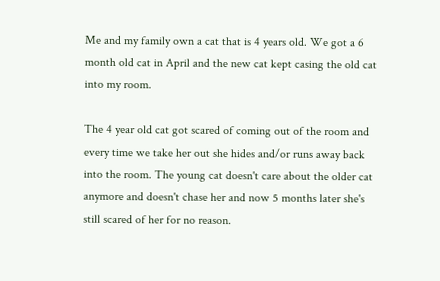Me and my family own a cat that is 4 years old. We got a 6 month old cat in April and the new cat kept casing the old cat into my room.

The 4 year old cat got scared of coming out of the room and every time we take her out she hides and/or runs away back into the room. The young cat doesn't care about the older cat anymore and doesn't chase her and now 5 months later she's still scared of her for no reason.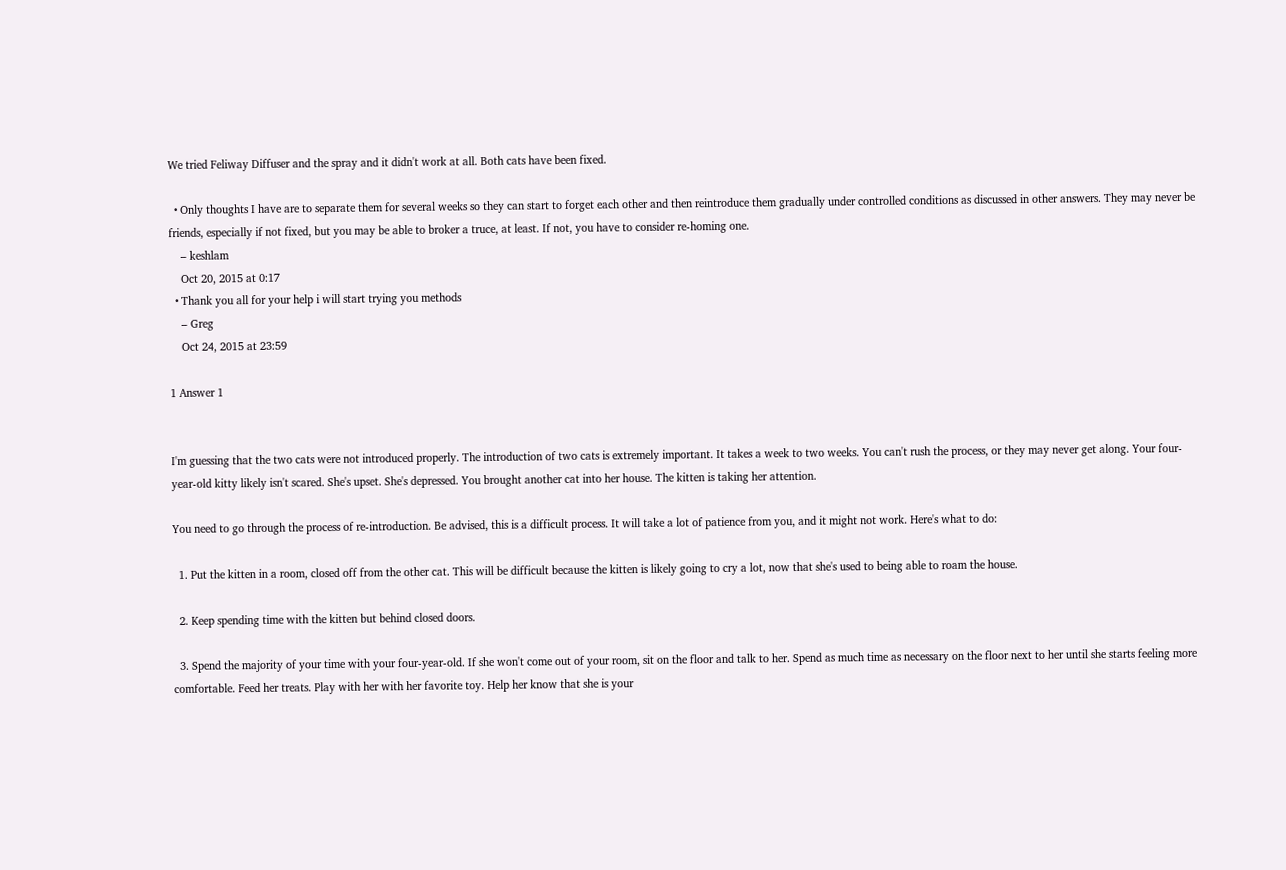We tried Feliway Diffuser and the spray and it didn't work at all. Both cats have been fixed.

  • Only thoughts I have are to separate them for several weeks so they can start to forget each other and then reintroduce them gradually under controlled conditions as discussed in other answers. They may never be friends, especially if not fixed, but you may be able to broker a truce, at least. If not, you have to consider re-homing one.
    – keshlam
    Oct 20, 2015 at 0:17
  • Thank you all for your help i will start trying you methods
    – Greg
    Oct 24, 2015 at 23:59

1 Answer 1


I'm guessing that the two cats were not introduced properly. The introduction of two cats is extremely important. It takes a week to two weeks. You can't rush the process, or they may never get along. Your four-year-old kitty likely isn't scared. She's upset. She's depressed. You brought another cat into her house. The kitten is taking her attention.

You need to go through the process of re-introduction. Be advised, this is a difficult process. It will take a lot of patience from you, and it might not work. Here's what to do:

  1. Put the kitten in a room, closed off from the other cat. This will be difficult because the kitten is likely going to cry a lot, now that she's used to being able to roam the house.

  2. Keep spending time with the kitten but behind closed doors.

  3. Spend the majority of your time with your four-year-old. If she won't come out of your room, sit on the floor and talk to her. Spend as much time as necessary on the floor next to her until she starts feeling more comfortable. Feed her treats. Play with her with her favorite toy. Help her know that she is your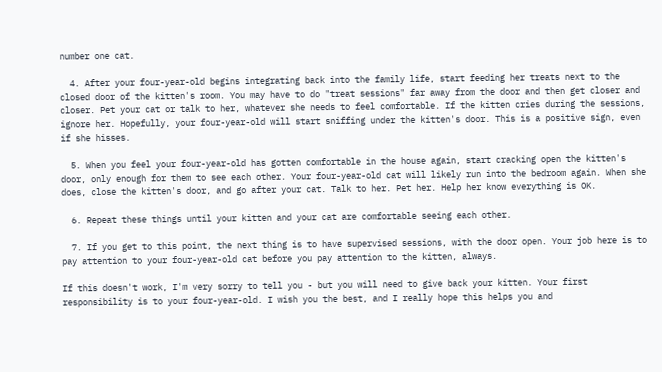number one cat.

  4. After your four-year-old begins integrating back into the family life, start feeding her treats next to the closed door of the kitten's room. You may have to do "treat sessions" far away from the door and then get closer and closer. Pet your cat or talk to her, whatever she needs to feel comfortable. If the kitten cries during the sessions, ignore her. Hopefully, your four-year-old will start sniffing under the kitten's door. This is a positive sign, even if she hisses.

  5. When you feel your four-year-old has gotten comfortable in the house again, start cracking open the kitten's door, only enough for them to see each other. Your four-year-old cat will likely run into the bedroom again. When she does, close the kitten's door, and go after your cat. Talk to her. Pet her. Help her know everything is OK.

  6. Repeat these things until your kitten and your cat are comfortable seeing each other.

  7. If you get to this point, the next thing is to have supervised sessions, with the door open. Your job here is to pay attention to your four-year-old cat before you pay attention to the kitten, always.

If this doesn't work, I'm very sorry to tell you - but you will need to give back your kitten. Your first responsibility is to your four-year-old. I wish you the best, and I really hope this helps you and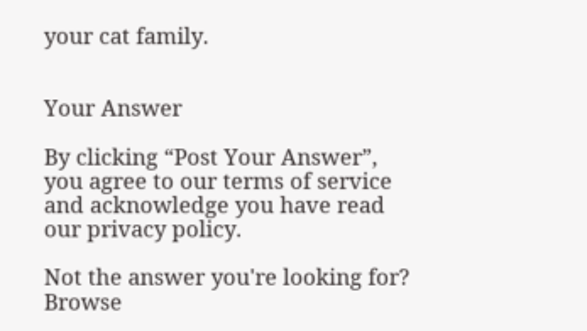your cat family.


Your Answer

By clicking “Post Your Answer”, you agree to our terms of service and acknowledge you have read our privacy policy.

Not the answer you're looking for? Browse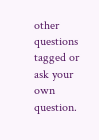other questions tagged or ask your own question.